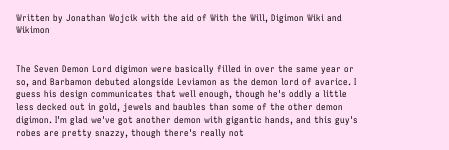Written by Jonathan Wojcik with the aid of With the Will, Digimon Wiki and Wikimon


The Seven Demon Lord digimon were basically filled in over the same year or so, and Barbamon debuted alongside Leviamon as the demon lord of avarice. I guess his design communicates that well enough, though he's oddly a little less decked out in gold, jewels and baubles than some of the other demon digimon. I'm glad we've got another demon with gigantic hands, and this guy's robes are pretty snazzy, though there's really not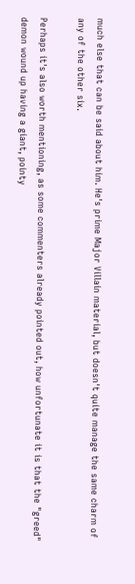much else that can be said about him. He's prime Major Villain material, but doesn't quite manage the same charm of any of the other six.

Perhaps it's also worth mentioning, as some commenters already pointed out, how unfortunate it is that the "greed" demon wound up having a giant, pointy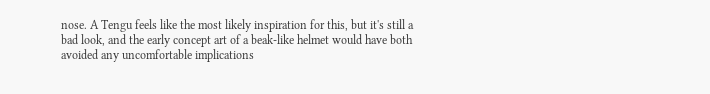nose. A Tengu feels like the most likely inspiration for this, but it's still a bad look, and the early concept art of a beak-like helmet would have both avoided any uncomfortable implications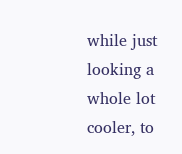while just looking a whole lot cooler, to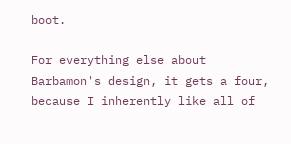boot.

For everything else about Barbamon's design, it gets a four, because I inherently like all of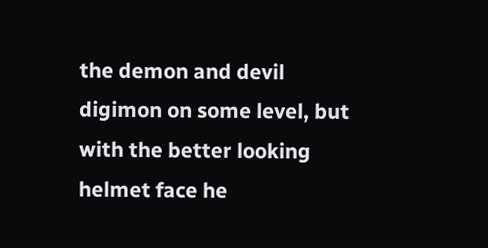the demon and devil digimon on some level, but with the better looking helmet face he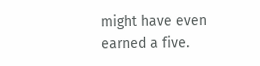might have even earned a five.